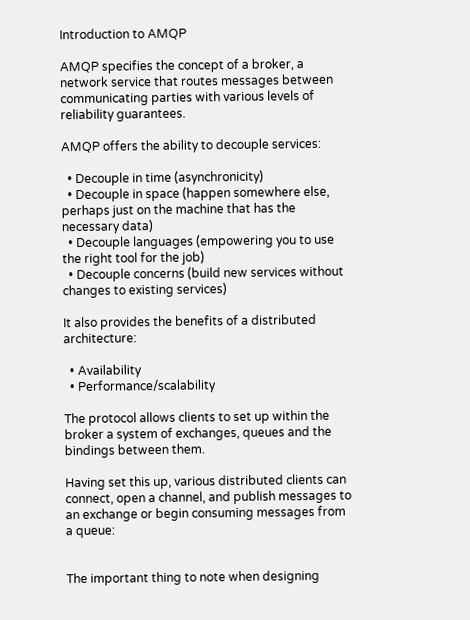Introduction to AMQP

AMQP specifies the concept of a broker, a network service that routes messages between communicating parties with various levels of reliability guarantees.

AMQP offers the ability to decouple services:

  • Decouple in time (asynchronicity)
  • Decouple in space (happen somewhere else, perhaps just on the machine that has the necessary data)
  • Decouple languages (empowering you to use the right tool for the job)
  • Decouple concerns (build new services without changes to existing services)

It also provides the benefits of a distributed architecture:

  • Availability
  • Performance/scalability

The protocol allows clients to set up within the broker a system of exchanges, queues and the bindings between them.

Having set this up, various distributed clients can connect, open a channel, and publish messages to an exchange or begin consuming messages from a queue:


The important thing to note when designing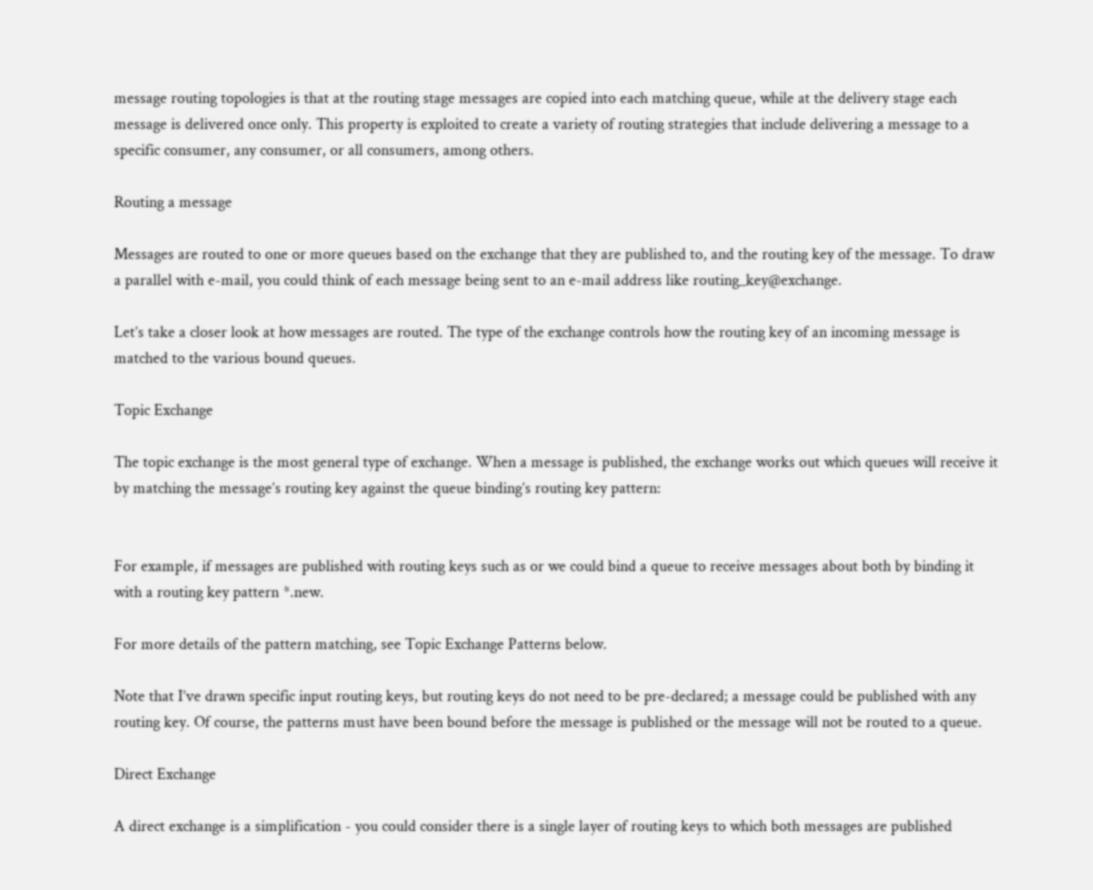message routing topologies is that at the routing stage messages are copied into each matching queue, while at the delivery stage each message is delivered once only. This property is exploited to create a variety of routing strategies that include delivering a message to a specific consumer, any consumer, or all consumers, among others.

Routing a message

Messages are routed to one or more queues based on the exchange that they are published to, and the routing key of the message. To draw a parallel with e-mail, you could think of each message being sent to an e-mail address like routing_key@exchange.

Let’s take a closer look at how messages are routed. The type of the exchange controls how the routing key of an incoming message is matched to the various bound queues.

Topic Exchange

The topic exchange is the most general type of exchange. When a message is published, the exchange works out which queues will receive it by matching the message’s routing key against the queue binding’s routing key pattern:


For example, if messages are published with routing keys such as or we could bind a queue to receive messages about both by binding it with a routing key pattern *.new.

For more details of the pattern matching, see Topic Exchange Patterns below.

Note that I’ve drawn specific input routing keys, but routing keys do not need to be pre-declared; a message could be published with any routing key. Of course, the patterns must have been bound before the message is published or the message will not be routed to a queue.

Direct Exchange

A direct exchange is a simplification - you could consider there is a single layer of routing keys to which both messages are published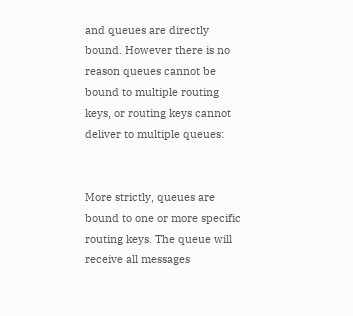and queues are directly bound. However there is no reason queues cannot be bound to multiple routing keys, or routing keys cannot deliver to multiple queues:


More strictly, queues are bound to one or more specific routing keys. The queue will receive all messages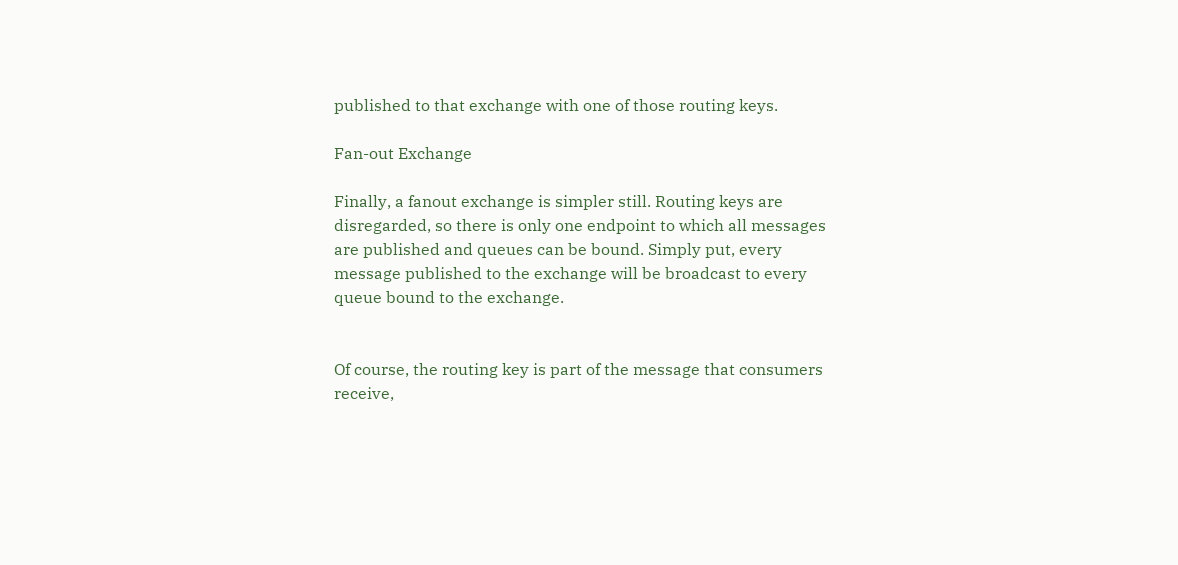published to that exchange with one of those routing keys.

Fan-out Exchange

Finally, a fanout exchange is simpler still. Routing keys are disregarded, so there is only one endpoint to which all messages are published and queues can be bound. Simply put, every message published to the exchange will be broadcast to every queue bound to the exchange.


Of course, the routing key is part of the message that consumers receive,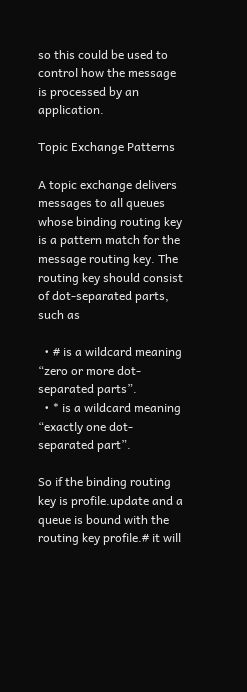so this could be used to control how the message is processed by an application.

Topic Exchange Patterns

A topic exchange delivers messages to all queues whose binding routing key is a pattern match for the message routing key. The routing key should consist of dot-separated parts, such as

  • # is a wildcard meaning “zero or more dot-separated parts”.
  • * is a wildcard meaning “exactly one dot-separated part”.

So if the binding routing key is profile.update and a queue is bound with the routing key profile.# it will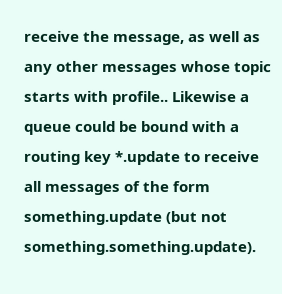receive the message, as well as any other messages whose topic starts with profile.. Likewise a queue could be bound with a routing key *.update to receive all messages of the form something.update (but not something.something.update).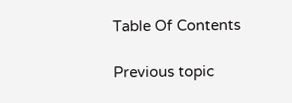Table Of Contents

Previous topic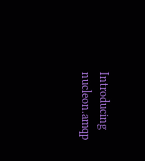Introducing nucleon.amqp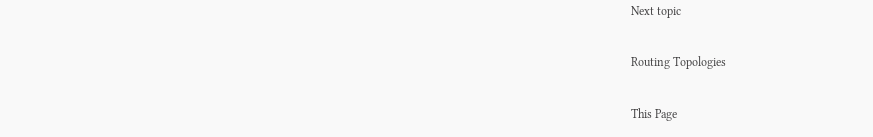Next topic

Routing Topologies

This Page